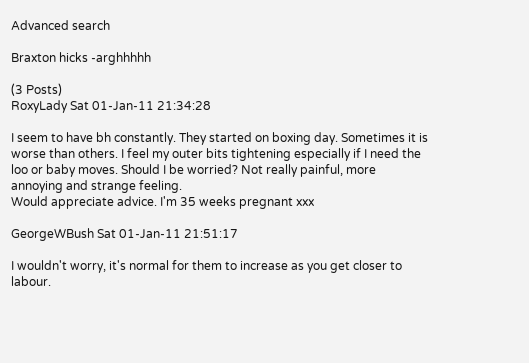Advanced search

Braxton hicks -arghhhhh

(3 Posts)
RoxyLady Sat 01-Jan-11 21:34:28

I seem to have bh constantly. They started on boxing day. Sometimes it is worse than others. I feel my outer bits tightening especially if I need the loo or baby moves. Should I be worried? Not really painful, more annoying and strange feeling.
Would appreciate advice. I'm 35 weeks pregnant xxx

GeorgeWBush Sat 01-Jan-11 21:51:17

I wouldn't worry, it's normal for them to increase as you get closer to labour.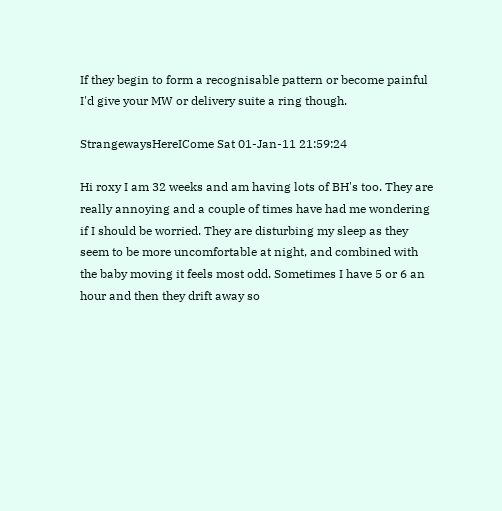If they begin to form a recognisable pattern or become painful I'd give your MW or delivery suite a ring though.

StrangewaysHereICome Sat 01-Jan-11 21:59:24

Hi roxy I am 32 weeks and am having lots of BH's too. They are really annoying and a couple of times have had me wondering if I should be worried. They are disturbing my sleep as they seem to be more uncomfortable at night, and combined with the baby moving it feels most odd. Sometimes I have 5 or 6 an hour and then they drift away so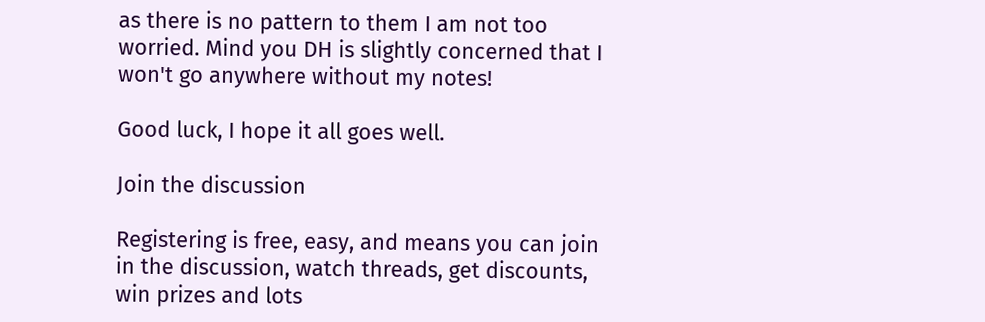as there is no pattern to them I am not too worried. Mind you DH is slightly concerned that I won't go anywhere without my notes!

Good luck, I hope it all goes well.

Join the discussion

Registering is free, easy, and means you can join in the discussion, watch threads, get discounts, win prizes and lots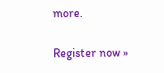more.

Register now »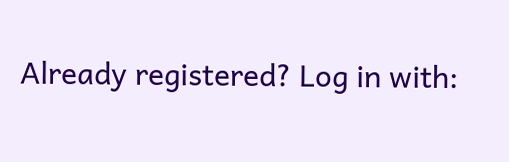Already registered? Log in with: